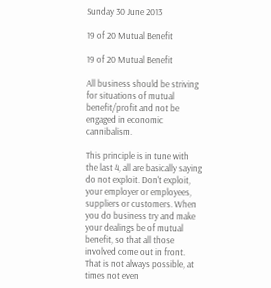Sunday 30 June 2013

19 of 20 Mutual Benefit

19 of 20 Mutual Benefit

All business should be striving for situations of mutual benefit/profit and not be engaged in economic cannibalism.

This principle is in tune with the last 4, all are basically saying do not exploit. Don't exploit, your employer or employees, suppliers or customers. When you do business try and make your dealings be of mutual benefit, so that all those involved come out in front. That is not always possible, at times not even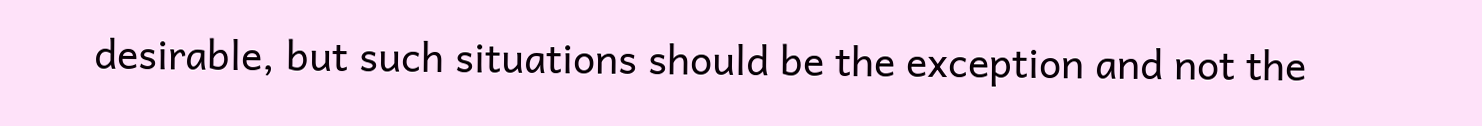desirable, but such situations should be the exception and not the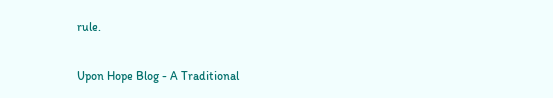rule.

Upon Hope Blog - A Traditional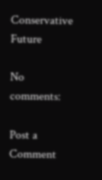Conservative Future

No comments:

Post a Comment